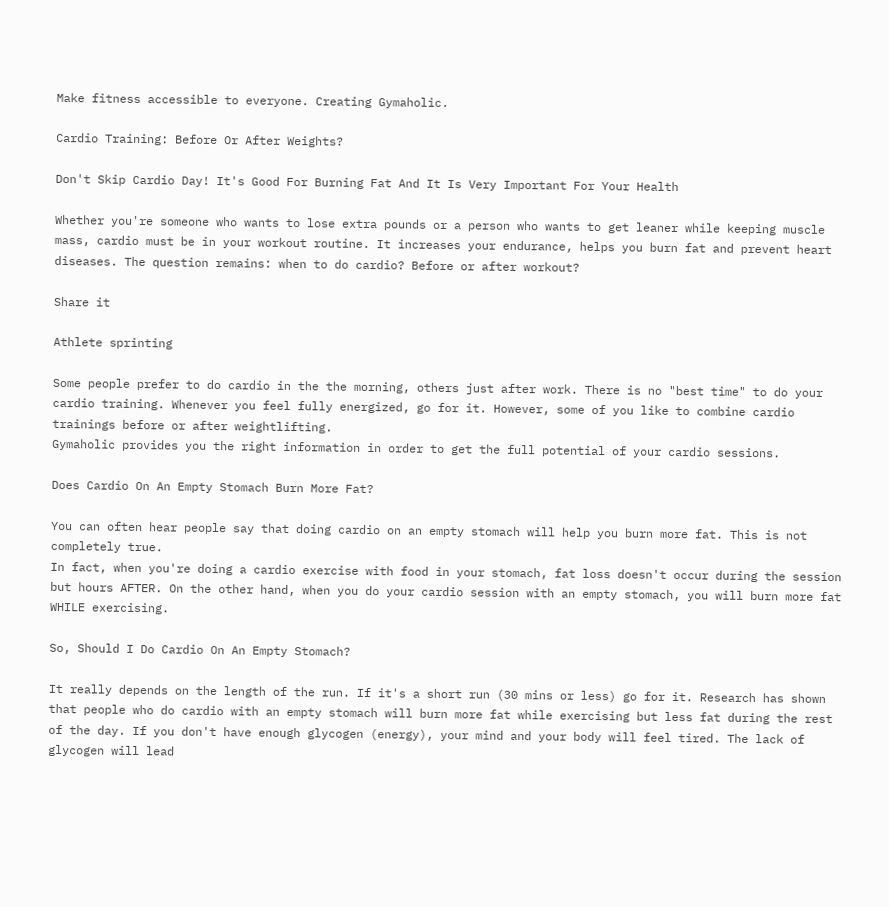Make fitness accessible to everyone. Creating Gymaholic.

Cardio Training: Before Or After Weights?

Don't Skip Cardio Day! It's Good For Burning Fat And It Is Very Important For Your Health

Whether you're someone who wants to lose extra pounds or a person who wants to get leaner while keeping muscle mass, cardio must be in your workout routine. It increases your endurance, helps you burn fat and prevent heart diseases. The question remains: when to do cardio? Before or after workout?

Share it

Athlete sprinting

Some people prefer to do cardio in the the morning, others just after work. There is no "best time" to do your cardio training. Whenever you feel fully energized, go for it. However, some of you like to combine cardio trainings before or after weightlifting.
Gymaholic provides you the right information in order to get the full potential of your cardio sessions.

Does Cardio On An Empty Stomach Burn More Fat?

You can often hear people say that doing cardio on an empty stomach will help you burn more fat. This is not completely true.
In fact, when you're doing a cardio exercise with food in your stomach, fat loss doesn't occur during the session but hours AFTER. On the other hand, when you do your cardio session with an empty stomach, you will burn more fat WHILE exercising.

So, Should I Do Cardio On An Empty Stomach?

It really depends on the length of the run. If it's a short run (30 mins or less) go for it. Research has shown that people who do cardio with an empty stomach will burn more fat while exercising but less fat during the rest of the day. If you don't have enough glycogen (energy), your mind and your body will feel tired. The lack of glycogen will lead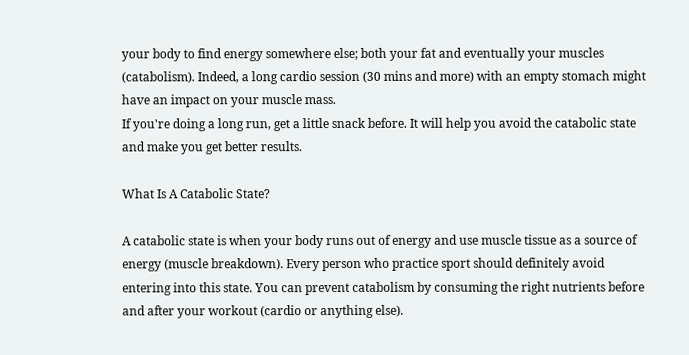your body to find energy somewhere else; both your fat and eventually your muscles (catabolism). Indeed, a long cardio session (30 mins and more) with an empty stomach might have an impact on your muscle mass.
If you're doing a long run, get a little snack before. It will help you avoid the catabolic state and make you get better results.

What Is A Catabolic State?

A catabolic state is when your body runs out of energy and use muscle tissue as a source of energy (muscle breakdown). Every person who practice sport should definitely avoid entering into this state. You can prevent catabolism by consuming the right nutrients before and after your workout (cardio or anything else).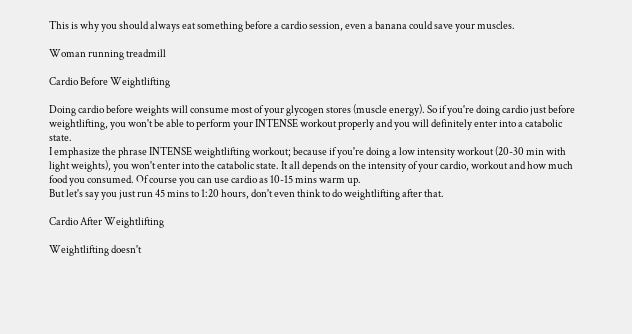This is why you should always eat something before a cardio session, even a banana could save your muscles.

Woman running treadmill

Cardio Before Weightlifting

Doing cardio before weights will consume most of your glycogen stores (muscle energy). So if you're doing cardio just before weightlifting, you won't be able to perform your INTENSE workout properly and you will definitely enter into a catabolic state.
I emphasize the phrase INTENSE weightlifting workout; because if you're doing a low intensity workout (20-30 min with light weights), you won't enter into the catabolic state. It all depends on the intensity of your cardio, workout and how much food you consumed. Of course you can use cardio as 10-15 mins warm up.
But let's say you just run 45 mins to 1:20 hours, don't even think to do weightlifting after that.

Cardio After Weightlifting

Weightlifting doesn't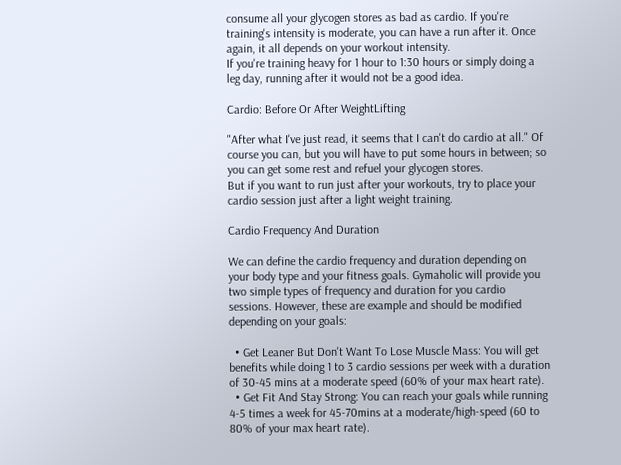consume all your glycogen stores as bad as cardio. If you're training's intensity is moderate, you can have a run after it. Once again, it all depends on your workout intensity.
If you're training heavy for 1 hour to 1:30 hours or simply doing a leg day, running after it would not be a good idea.

Cardio: Before Or After WeightLifting

"After what I've just read, it seems that I can't do cardio at all." Of course you can, but you will have to put some hours in between; so you can get some rest and refuel your glycogen stores.
But if you want to run just after your workouts, try to place your cardio session just after a light weight training.

Cardio Frequency And Duration

We can define the cardio frequency and duration depending on your body type and your fitness goals. Gymaholic will provide you two simple types of frequency and duration for you cardio sessions. However, these are example and should be modified depending on your goals:

  • Get Leaner But Don't Want To Lose Muscle Mass: You will get benefits while doing 1 to 3 cardio sessions per week with a duration of 30-45 mins at a moderate speed (60% of your max heart rate).
  • Get Fit And Stay Strong: You can reach your goals while running 4-5 times a week for 45-70mins at a moderate/high-speed (60 to 80% of your max heart rate).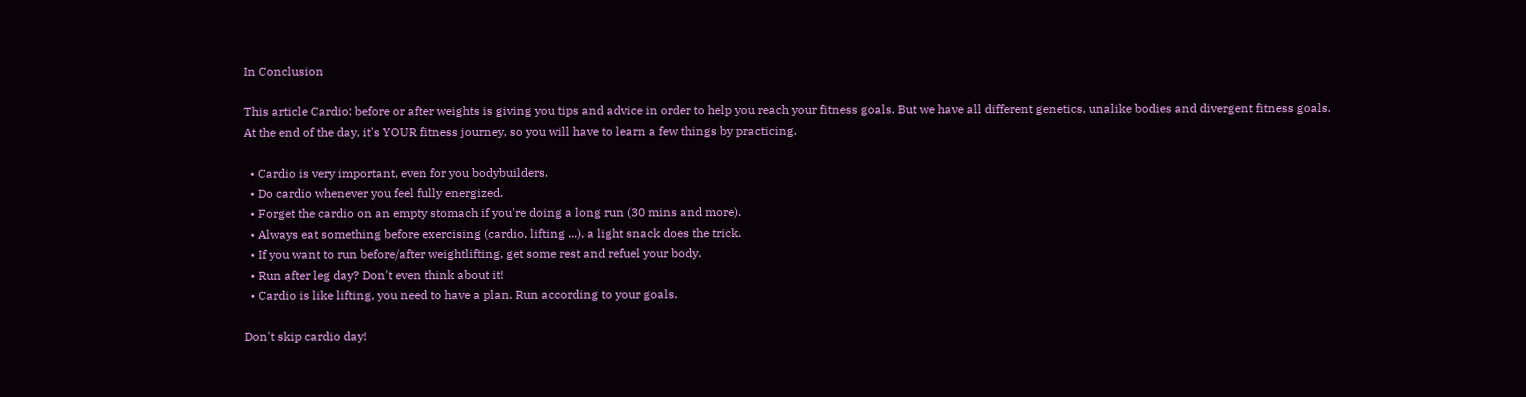In Conclusion

This article Cardio: before or after weights is giving you tips and advice in order to help you reach your fitness goals. But we have all different genetics, unalike bodies and divergent fitness goals.
At the end of the day, it's YOUR fitness journey, so you will have to learn a few things by practicing.

  • Cardio is very important, even for you bodybuilders.
  • Do cardio whenever you feel fully energized.
  • Forget the cardio on an empty stomach if you're doing a long run (30 mins and more).
  • Always eat something before exercising (cardio, lifting ...), a light snack does the trick.
  • If you want to run before/after weightlifting, get some rest and refuel your body.
  • Run after leg day? Don't even think about it!
  • Cardio is like lifting, you need to have a plan. Run according to your goals.

Don't skip cardio day!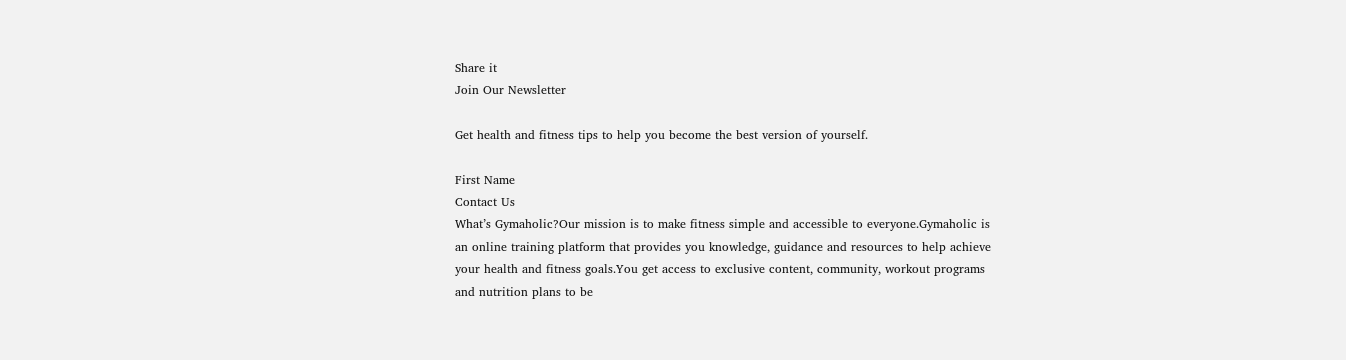Share it
Join Our Newsletter

Get health and fitness tips to help you become the best version of yourself.

First Name
Contact Us
What’s Gymaholic?Our mission is to make fitness simple and accessible to everyone.Gymaholic is an online training platform that provides you knowledge, guidance and resources to help achieve your health and fitness goals.You get access to exclusive content, community, workout programs and nutrition plans to be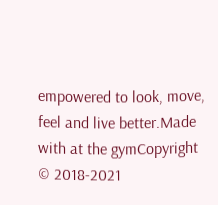empowered to look, move, feel and live better.Made with at the gymCopyright © 2018-2021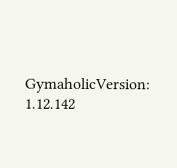GymaholicVersion: 1.12.142